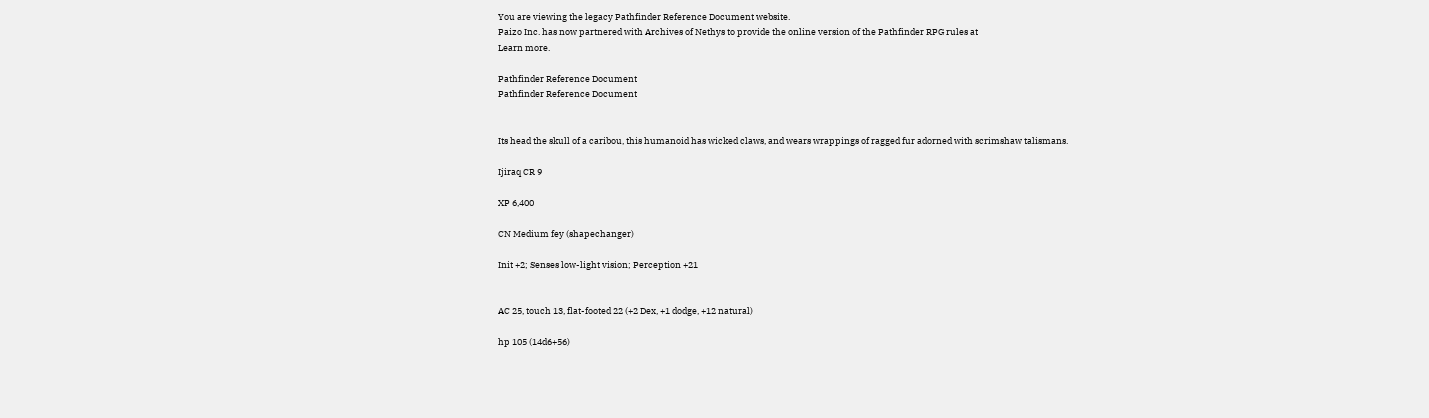You are viewing the legacy Pathfinder Reference Document website.
Paizo Inc. has now partnered with Archives of Nethys to provide the online version of the Pathfinder RPG rules at
Learn more.

Pathfinder Reference Document
Pathfinder Reference Document


Its head the skull of a caribou, this humanoid has wicked claws, and wears wrappings of ragged fur adorned with scrimshaw talismans.

Ijiraq CR 9

XP 6,400

CN Medium fey (shapechanger)

Init +2; Senses low-light vision; Perception +21


AC 25, touch 13, flat-footed 22 (+2 Dex, +1 dodge, +12 natural)

hp 105 (14d6+56)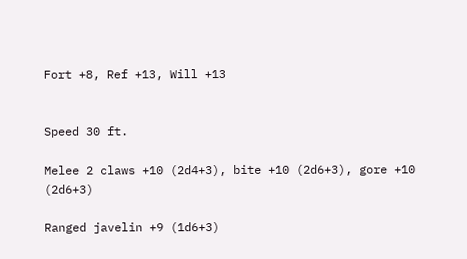Fort +8, Ref +13, Will +13


Speed 30 ft.

Melee 2 claws +10 (2d4+3), bite +10 (2d6+3), gore +10 (2d6+3)

Ranged javelin +9 (1d6+3)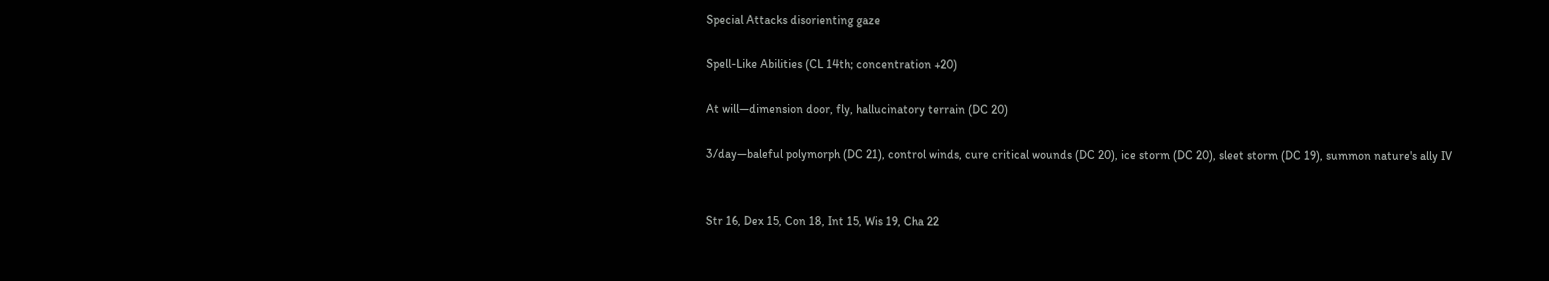Special Attacks disorienting gaze

Spell-Like Abilities (CL 14th; concentration +20)

At will—dimension door, fly, hallucinatory terrain (DC 20)

3/day—baleful polymorph (DC 21), control winds, cure critical wounds (DC 20), ice storm (DC 20), sleet storm (DC 19), summon nature's ally IV


Str 16, Dex 15, Con 18, Int 15, Wis 19, Cha 22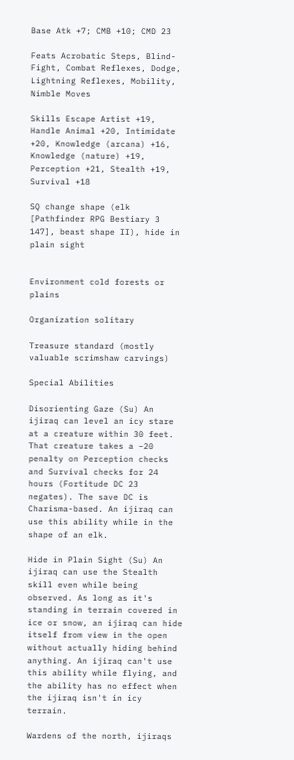Base Atk +7; CMB +10; CMD 23

Feats Acrobatic Steps, Blind-Fight, Combat Reflexes, Dodge, Lightning Reflexes, Mobility, Nimble Moves

Skills Escape Artist +19, Handle Animal +20, Intimidate +20, Knowledge (arcana) +16, Knowledge (nature) +19, Perception +21, Stealth +19, Survival +18

SQ change shape (elk [Pathfinder RPG Bestiary 3 147], beast shape II), hide in plain sight


Environment cold forests or plains

Organization solitary

Treasure standard (mostly valuable scrimshaw carvings)

Special Abilities

Disorienting Gaze (Su) An ijiraq can level an icy stare at a creature within 30 feet. That creature takes a –20 penalty on Perception checks and Survival checks for 24 hours (Fortitude DC 23 negates). The save DC is Charisma-based. An ijiraq can use this ability while in the shape of an elk.

Hide in Plain Sight (Su) An ijiraq can use the Stealth skill even while being observed. As long as it's standing in terrain covered in ice or snow, an ijiraq can hide itself from view in the open without actually hiding behind anything. An ijiraq can't use this ability while flying, and the ability has no effect when the ijiraq isn't in icy terrain.

Wardens of the north, ijiraqs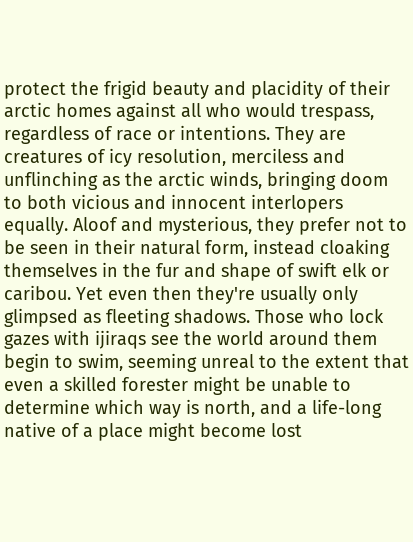protect the frigid beauty and placidity of their arctic homes against all who would trespass, regardless of race or intentions. They are creatures of icy resolution, merciless and unflinching as the arctic winds, bringing doom to both vicious and innocent interlopers equally. Aloof and mysterious, they prefer not to be seen in their natural form, instead cloaking themselves in the fur and shape of swift elk or caribou. Yet even then they're usually only glimpsed as fleeting shadows. Those who lock gazes with ijiraqs see the world around them begin to swim, seeming unreal to the extent that even a skilled forester might be unable to determine which way is north, and a life-long native of a place might become lost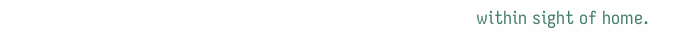within sight of home.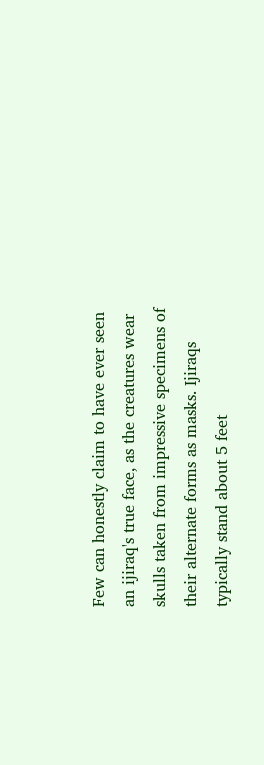Few can honestly claim to have ever seen an ijiraq's true face, as the creatures wear skulls taken from impressive specimens of their alternate forms as masks. Ijiraqs typically stand about 5 feet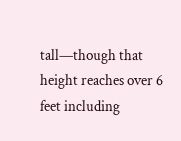tall—though that height reaches over 6 feet including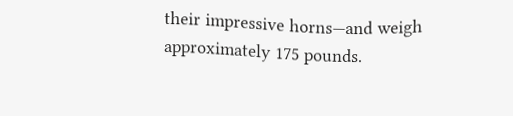their impressive horns—and weigh approximately 175 pounds.